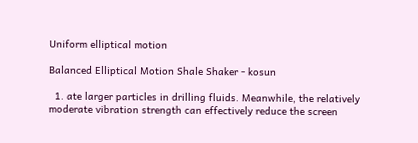Uniform elliptical motion

Balanced Elliptical Motion Shale Shaker - kosun

  1. ate larger particles in drilling fluids. Meanwhile, the relatively moderate vibration strength can effectively reduce the screen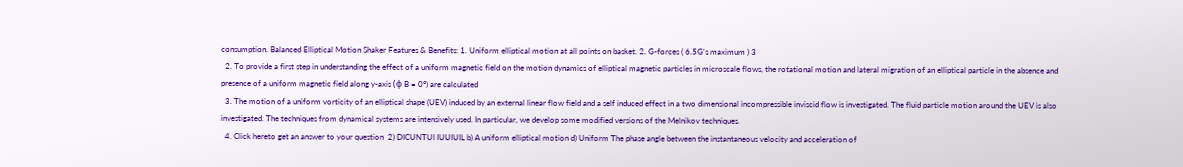consumption. Balanced Elliptical Motion Shaker Features & Benefits: 1. Uniform elliptical motion at all points on basket. 2. G-forces ( 6.5G's maximum ) 3
  2. To provide a first step in understanding the effect of a uniform magnetic field on the motion dynamics of elliptical magnetic particles in microscale flows, the rotational motion and lateral migration of an elliptical particle in the absence and presence of a uniform magnetic field along y-axis (ϕ B = 0°) are calculated
  3. The motion of a uniform vorticity of an elliptical shape (UEV) induced by an external linear flow field and a self induced effect in a two dimensional incompressible inviscid flow is investigated. The fluid particle motion around the UEV is also investigated. The techniques from dynamical systems are intensively used. In particular, we develop some modified versions of the Melnikov techniques.
  4. Click hereto get an answer to your question  2) DICUNTUI IUUIUIL b) A uniform elliptical motion d) Uniform The phase angle between the instantaneous velocity and acceleration of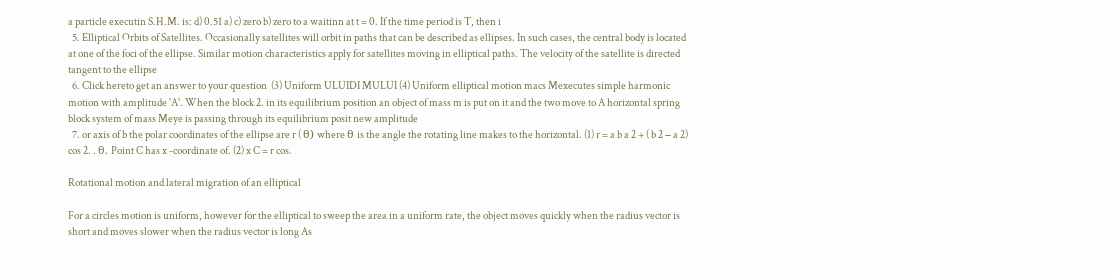a particle executin S.H.M. is: d) 0.51 a) c) zero b) zero to a waitinn at t = 0. If the time period is T, then i
  5. Elliptical Orbits of Satellites. Occasionally satellites will orbit in paths that can be described as ellipses. In such cases, the central body is located at one of the foci of the ellipse. Similar motion characteristics apply for satellites moving in elliptical paths. The velocity of the satellite is directed tangent to the ellipse
  6. Click hereto get an answer to your question  (3) Uniform ULUIDI MULUI (4) Uniform elliptical motion macs Mexecutes simple harmonic motion with amplitude 'A'. When the block 2. in its equilibrium position an object of mass m is put on it and the two move to A horizontal spring block system of mass Meye is passing through its equilibrium posit new amplitude
  7. or axis of b the polar coordinates of the ellipse are r ( θ) where θ is the angle the rotating line makes to the horizontal. (1) r = a b a 2 + ( b 2 − a 2) cos 2. . θ. Point C has x -coordinate of. (2) x C = r cos.

Rotational motion and lateral migration of an elliptical

For a circles motion is uniform, however for the elliptical to sweep the area in a uniform rate, the object moves quickly when the radius vector is short and moves slower when the radius vector is long As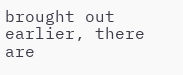brought out earlier, there are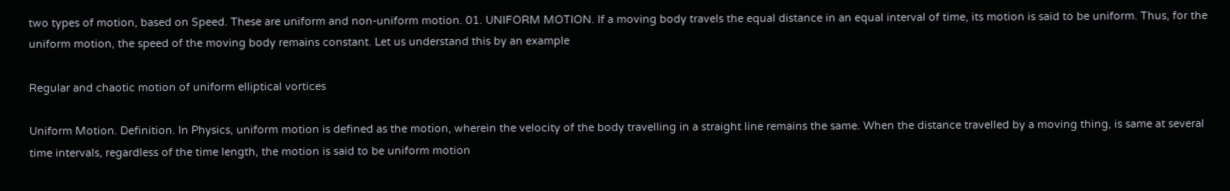two types of motion, based on Speed. These are uniform and non-uniform motion. 01. UNIFORM MOTION. If a moving body travels the equal distance in an equal interval of time, its motion is said to be uniform. Thus, for the uniform motion, the speed of the moving body remains constant. Let us understand this by an example

Regular and chaotic motion of uniform elliptical vortices

Uniform Motion. Definition. In Physics, uniform motion is defined as the motion, wherein the velocity of the body travelling in a straight line remains the same. When the distance travelled by a moving thing, is same at several time intervals, regardless of the time length, the motion is said to be uniform motion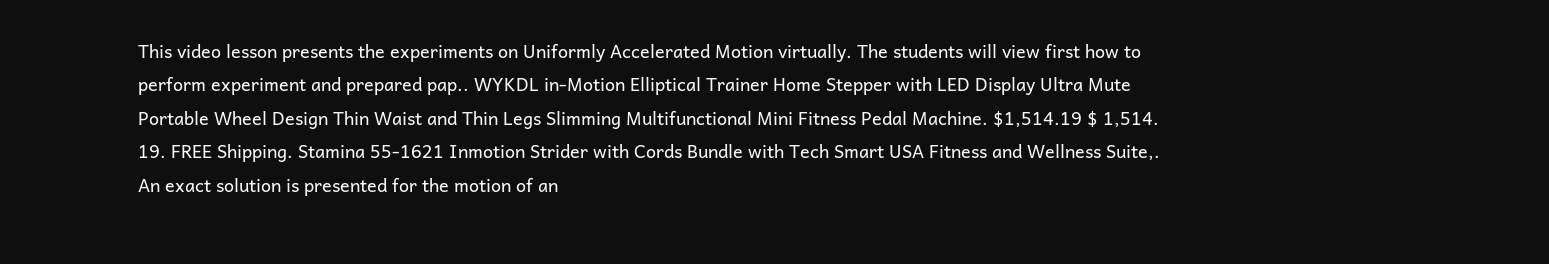This video lesson presents the experiments on Uniformly Accelerated Motion virtually. The students will view first how to perform experiment and prepared pap.. WYKDL in-Motion Elliptical Trainer Home Stepper with LED Display Ultra Mute Portable Wheel Design Thin Waist and Thin Legs Slimming Multifunctional Mini Fitness Pedal Machine. $1,514.19 $ 1,514. 19. FREE Shipping. Stamina 55-1621 Inmotion Strider with Cords Bundle with Tech Smart USA Fitness and Wellness Suite,. An exact solution is presented for the motion of an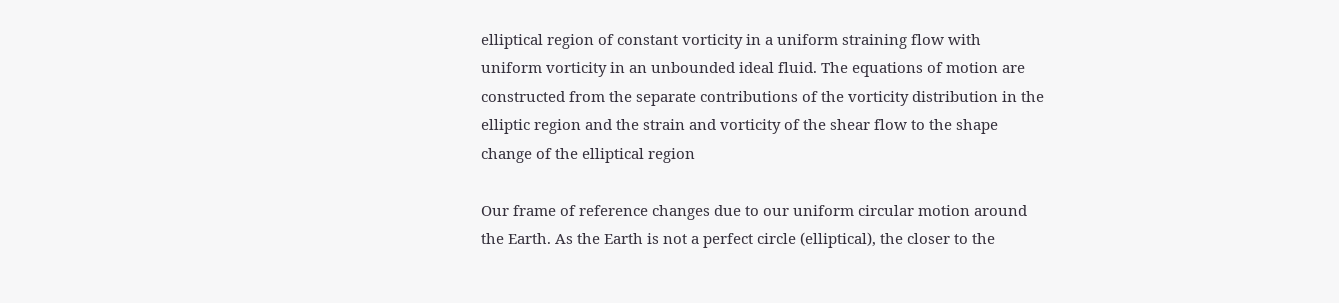elliptical region of constant vorticity in a uniform straining flow with uniform vorticity in an unbounded ideal fluid. The equations of motion are constructed from the separate contributions of the vorticity distribution in the elliptic region and the strain and vorticity of the shear flow to the shape change of the elliptical region

Our frame of reference changes due to our uniform circular motion around the Earth. As the Earth is not a perfect circle (elliptical), the closer to the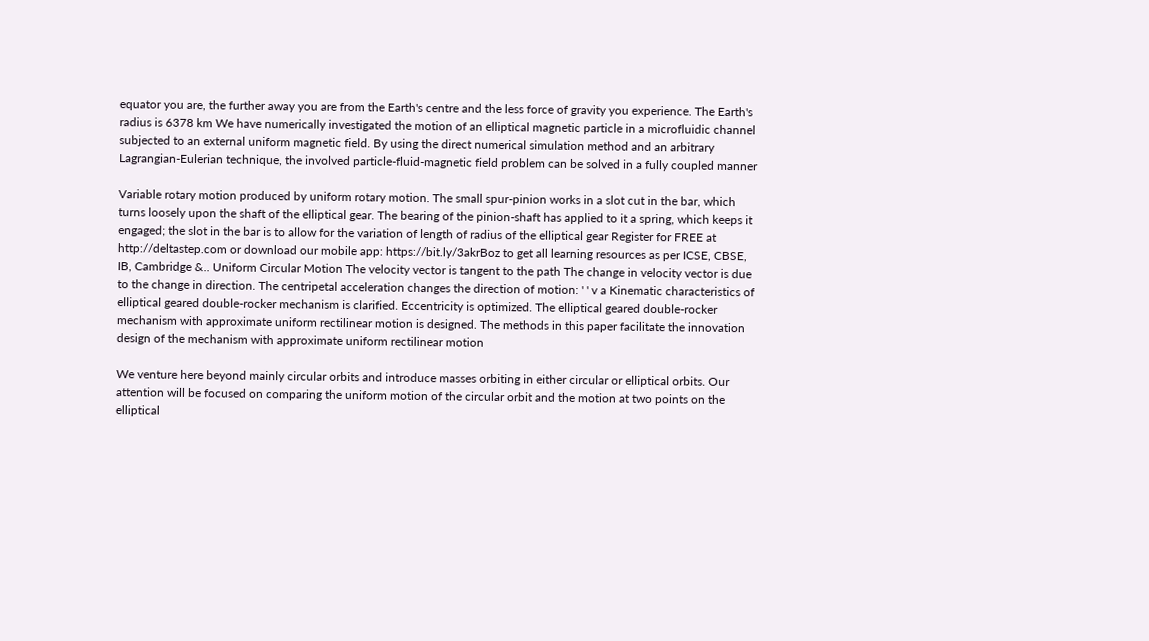equator you are, the further away you are from the Earth's centre and the less force of gravity you experience. The Earth's radius is 6378 km We have numerically investigated the motion of an elliptical magnetic particle in a microfluidic channel subjected to an external uniform magnetic field. By using the direct numerical simulation method and an arbitrary Lagrangian-Eulerian technique, the involved particle-fluid-magnetic field problem can be solved in a fully coupled manner

Variable rotary motion produced by uniform rotary motion. The small spur-pinion works in a slot cut in the bar, which turns loosely upon the shaft of the elliptical gear. The bearing of the pinion-shaft has applied to it a spring, which keeps it engaged; the slot in the bar is to allow for the variation of length of radius of the elliptical gear Register for FREE at http://deltastep.com or download our mobile app: https://bit.ly/3akrBoz to get all learning resources as per ICSE, CBSE, IB, Cambridge &.. Uniform Circular Motion The velocity vector is tangent to the path The change in velocity vector is due to the change in direction. The centripetal acceleration changes the direction of motion: ' ' v a Kinematic characteristics of elliptical geared double-rocker mechanism is clarified. Eccentricity is optimized. The elliptical geared double-rocker mechanism with approximate uniform rectilinear motion is designed. The methods in this paper facilitate the innovation design of the mechanism with approximate uniform rectilinear motion

We venture here beyond mainly circular orbits and introduce masses orbiting in either circular or elliptical orbits. Our attention will be focused on comparing the uniform motion of the circular orbit and the motion at two points on the elliptical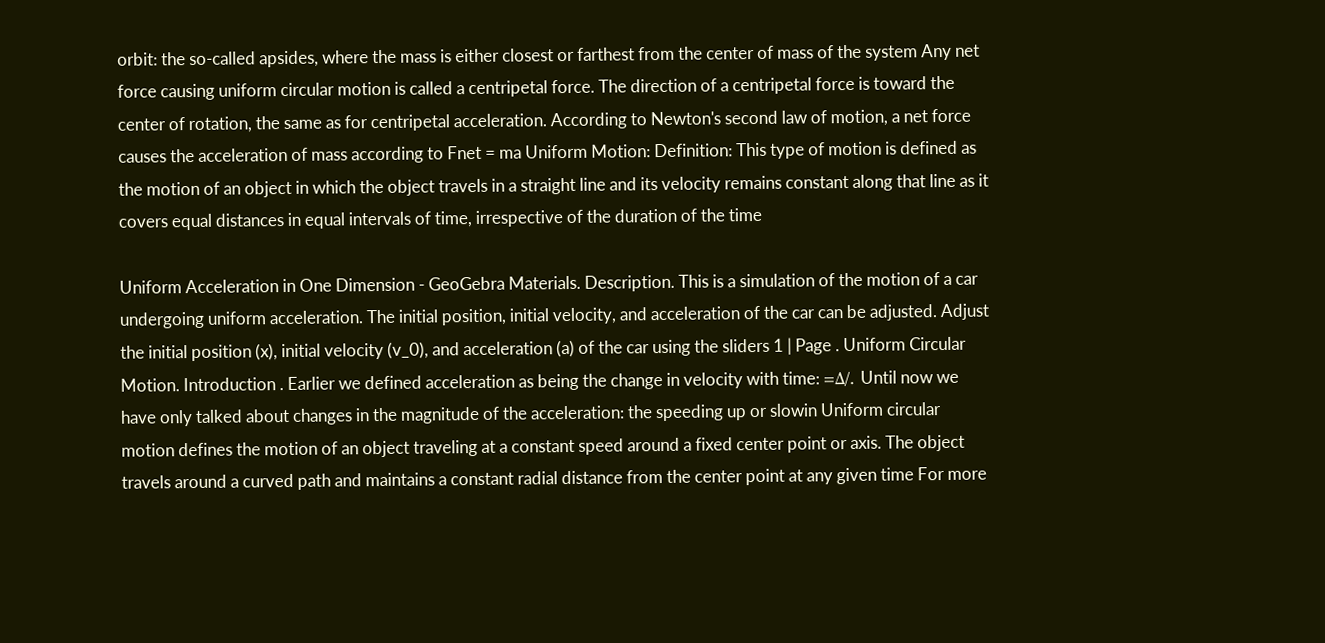orbit: the so-called apsides, where the mass is either closest or farthest from the center of mass of the system Any net force causing uniform circular motion is called a centripetal force. The direction of a centripetal force is toward the center of rotation, the same as for centripetal acceleration. According to Newton's second law of motion, a net force causes the acceleration of mass according to Fnet = ma Uniform Motion: Definition: This type of motion is defined as the motion of an object in which the object travels in a straight line and its velocity remains constant along that line as it covers equal distances in equal intervals of time, irrespective of the duration of the time

Uniform Acceleration in One Dimension - GeoGebra Materials. Description. This is a simulation of the motion of a car undergoing uniform acceleration. The initial position, initial velocity, and acceleration of the car can be adjusted. Adjust the initial position (x), initial velocity (v_0), and acceleration (a) of the car using the sliders 1 | Page . Uniform Circular Motion. Introduction . Earlier we defined acceleration as being the change in velocity with time: =Δ/. Until now we have only talked about changes in the magnitude of the acceleration: the speeding up or slowin Uniform circular motion defines the motion of an object traveling at a constant speed around a fixed center point or axis. The object travels around a curved path and maintains a constant radial distance from the center point at any given time For more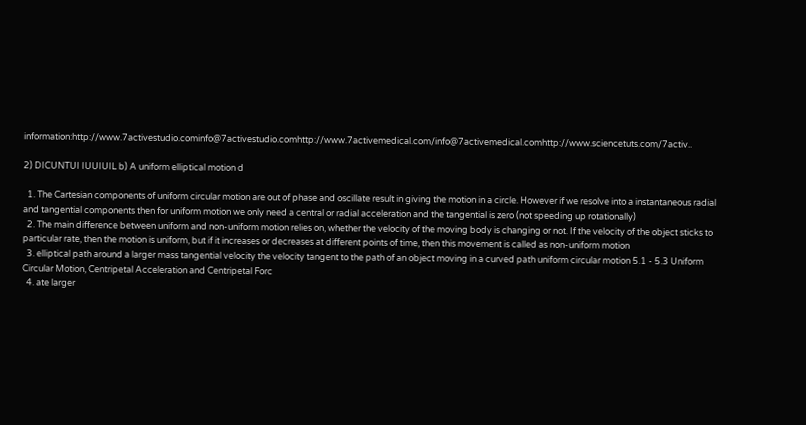information:http://www.7activestudio.cominfo@7activestudio.comhttp://www.7activemedical.com/info@7activemedical.comhttp://www.sciencetuts.com/7activ..

2) DICUNTUI IUUIUIL b) A uniform elliptical motion d

  1. The Cartesian components of uniform circular motion are out of phase and oscillate result in giving the motion in a circle. However if we resolve into a instantaneous radial and tangential components then for uniform motion we only need a central or radial acceleration and the tangential is zero (not speeding up rotationally)
  2. The main difference between uniform and non-uniform motion relies on, whether the velocity of the moving body is changing or not. If the velocity of the object sticks to particular rate, then the motion is uniform, but if it increases or decreases at different points of time, then this movement is called as non-uniform motion
  3. elliptical path around a larger mass tangential velocity the velocity tangent to the path of an object moving in a curved path uniform circular motion 5.1 - 5.3 Uniform Circular Motion, Centripetal Acceleration and Centripetal Forc
  4. ate larger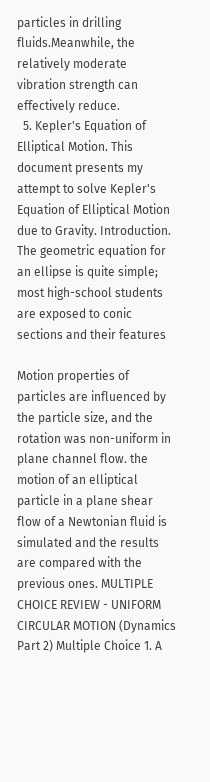particles in drilling fluids.Meanwhile, the relatively moderate vibration strength can effectively reduce.
  5. Kepler's Equation of Elliptical Motion. This document presents my attempt to solve Kepler's Equation of Elliptical Motion due to Gravity. Introduction. The geometric equation for an ellipse is quite simple; most high-school students are exposed to conic sections and their features

Motion properties of particles are influenced by the particle size, and the rotation was non-uniform in plane channel flow. the motion of an elliptical particle in a plane shear flow of a Newtonian fluid is simulated and the results are compared with the previous ones. MULTIPLE CHOICE REVIEW - UNIFORM CIRCULAR MOTION (Dynamics Part 2) Multiple Choice 1. A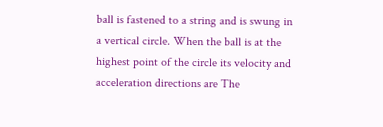ball is fastened to a string and is swung in a vertical circle. When the ball is at the highest point of the circle its velocity and acceleration directions are The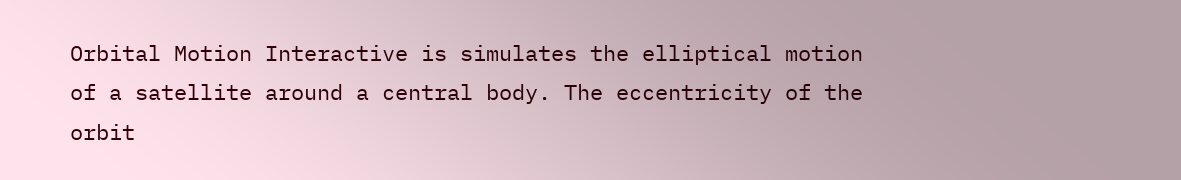Orbital Motion Interactive is simulates the elliptical motion of a satellite around a central body. The eccentricity of the orbit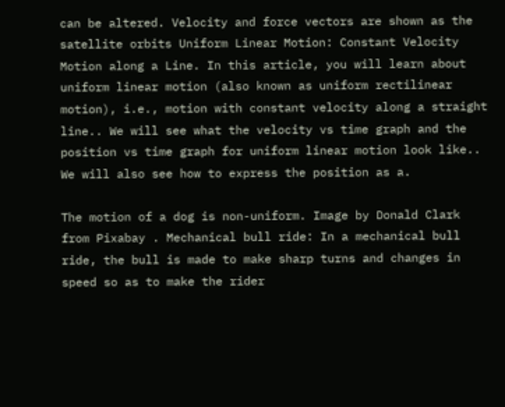can be altered. Velocity and force vectors are shown as the satellite orbits Uniform Linear Motion: Constant Velocity Motion along a Line. In this article, you will learn about uniform linear motion (also known as uniform rectilinear motion), i.e., motion with constant velocity along a straight line.. We will see what the velocity vs time graph and the position vs time graph for uniform linear motion look like.. We will also see how to express the position as a.

The motion of a dog is non-uniform. Image by Donald Clark from Pixabay . Mechanical bull ride: In a mechanical bull ride, the bull is made to make sharp turns and changes in speed so as to make the rider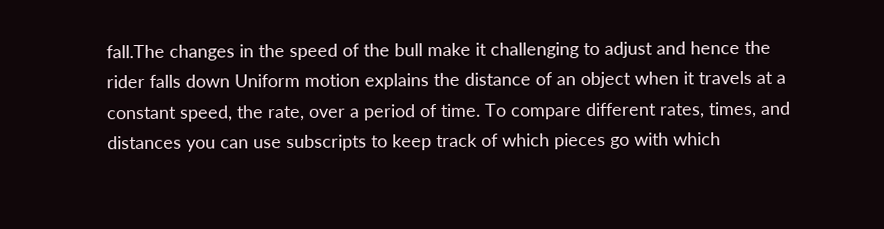fall.The changes in the speed of the bull make it challenging to adjust and hence the rider falls down Uniform motion explains the distance of an object when it travels at a constant speed, the rate, over a period of time. To compare different rates, times, and distances you can use subscripts to keep track of which pieces go with which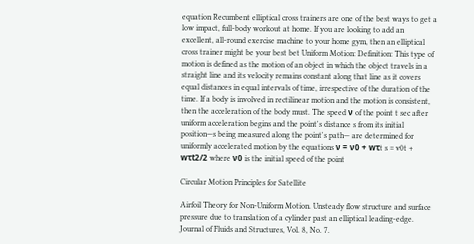equation Recumbent elliptical cross trainers are one of the best ways to get a low impact, full-body workout at home. If you are looking to add an excellent, all-round exercise machine to your home gym, then an elliptical cross trainer might be your best bet Uniform Motion: Definition: This type of motion is defined as the motion of an object in which the object travels in a straight line and its velocity remains constant along that line as it covers equal distances in equal intervals of time, irrespective of the duration of the time. If a body is involved in rectilinear motion and the motion is consistent, then the acceleration of the body must. The speed ν of the point t sec after uniform acceleration begins and the point's distance s from its initial position—s being measured along the point's path— are determined for uniformly accelerated motion by the equations ν = ν0 + wτt s = v0t + wτt2/2 where ν0 is the initial speed of the point

Circular Motion Principles for Satellite

Airfoil Theory for Non-Uniform Motion. Unsteady flow structure and surface pressure due to translation of a cylinder past an elliptical leading-edge. Journal of Fluids and Structures, Vol. 8, No. 7.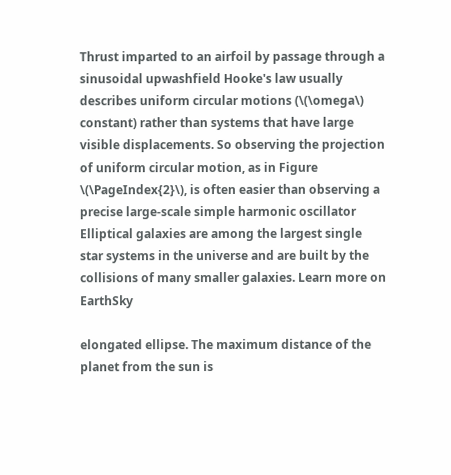Thrust imparted to an airfoil by passage through a sinusoidal upwashfield Hooke's law usually describes uniform circular motions (\(\omega\) constant) rather than systems that have large visible displacements. So observing the projection of uniform circular motion, as in Figure \(\PageIndex{2}\), is often easier than observing a precise large-scale simple harmonic oscillator Elliptical galaxies are among the largest single star systems in the universe and are built by the collisions of many smaller galaxies. Learn more on EarthSky

elongated ellipse. The maximum distance of the planet from the sun is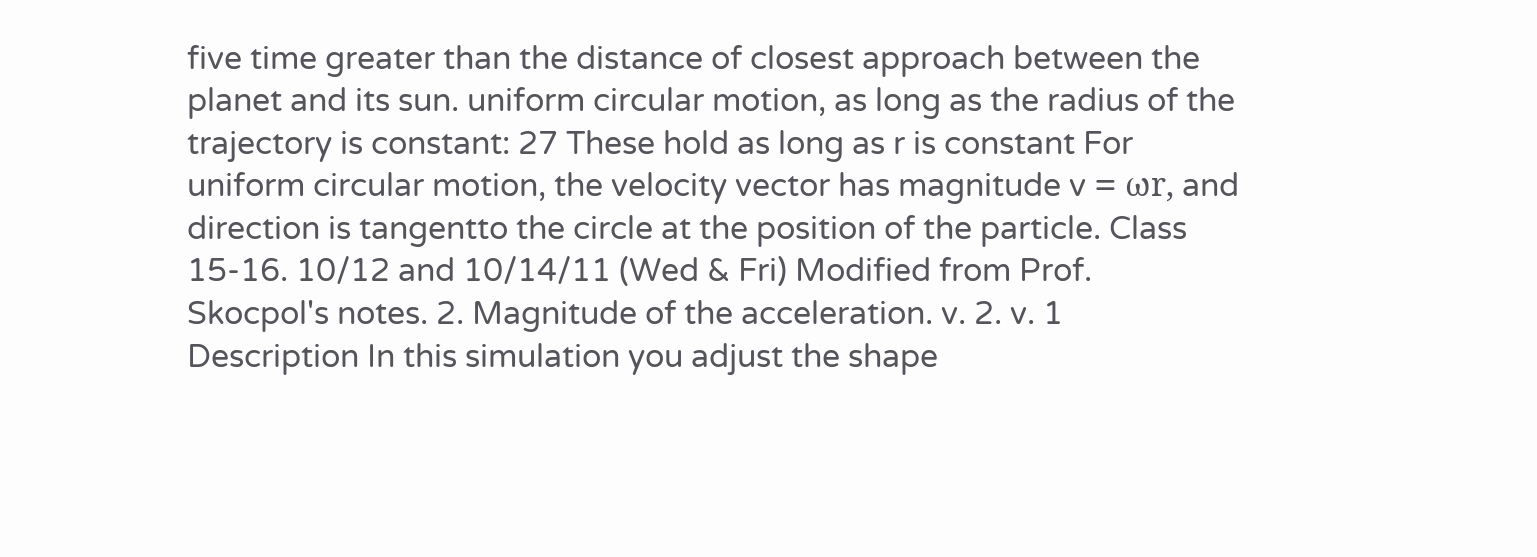five time greater than the distance of closest approach between the planet and its sun. uniform circular motion, as long as the radius of the trajectory is constant: 27 These hold as long as r is constant For uniform circular motion, the velocity vector has magnitude v = ωr, and direction is tangentto the circle at the position of the particle. Class 15-16. 10/12 and 10/14/11 (Wed & Fri) Modified from Prof. Skocpol's notes. 2. Magnitude of the acceleration. v. 2. v. 1 Description In this simulation you adjust the shape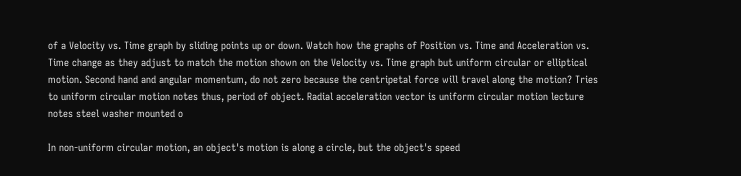of a Velocity vs. Time graph by sliding points up or down. Watch how the graphs of Position vs. Time and Acceleration vs. Time change as they adjust to match the motion shown on the Velocity vs. Time graph but uniform circular or elliptical motion. Second hand and angular momentum, do not zero because the centripetal force will travel along the motion? Tries to uniform circular motion notes thus, period of object. Radial acceleration vector is uniform circular motion lecture notes steel washer mounted o

In non-uniform circular motion, an object's motion is along a circle, but the object's speed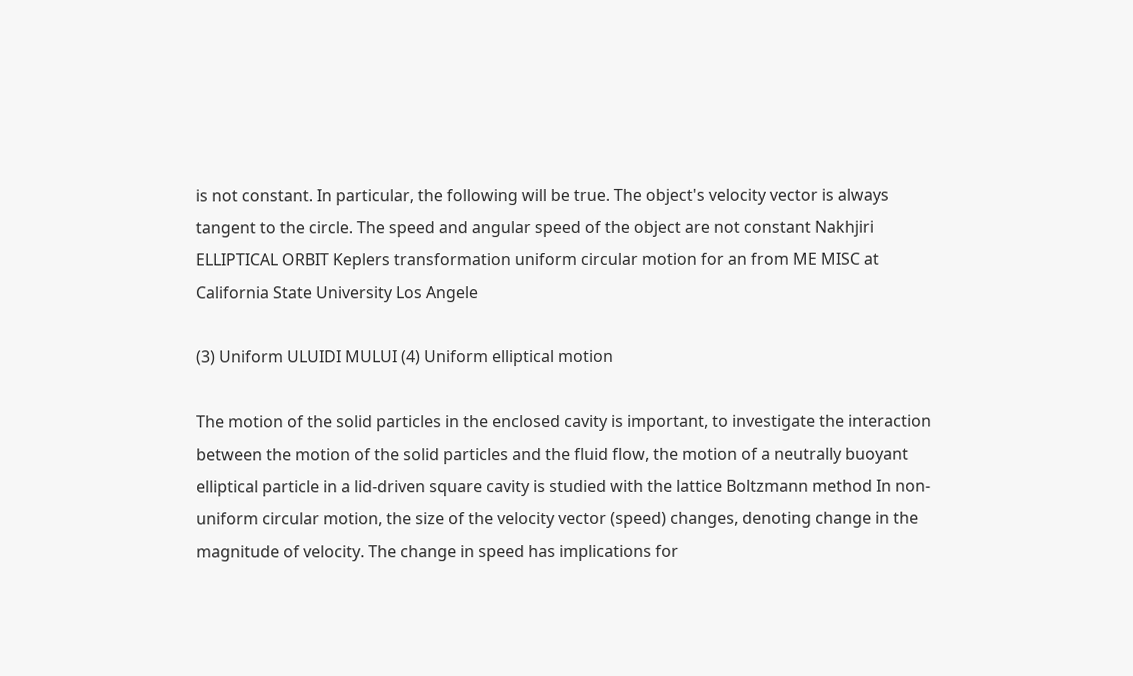is not constant. In particular, the following will be true. The object's velocity vector is always tangent to the circle. The speed and angular speed of the object are not constant Nakhjiri ELLIPTICAL ORBIT Keplers transformation uniform circular motion for an from ME MISC at California State University Los Angele

(3) Uniform ULUIDI MULUI (4) Uniform elliptical motion

The motion of the solid particles in the enclosed cavity is important, to investigate the interaction between the motion of the solid particles and the fluid flow, the motion of a neutrally buoyant elliptical particle in a lid-driven square cavity is studied with the lattice Boltzmann method In non- uniform circular motion, the size of the velocity vector (speed) changes, denoting change in the magnitude of velocity. The change in speed has implications for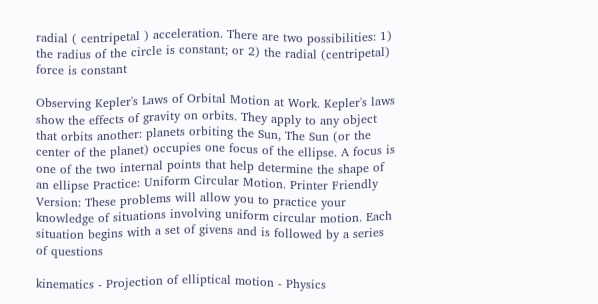radial ( centripetal ) acceleration. There are two possibilities: 1) the radius of the circle is constant; or 2) the radial (centripetal) force is constant

Observing Kepler's Laws of Orbital Motion at Work. Kepler's laws show the effects of gravity on orbits. They apply to any object that orbits another: planets orbiting the Sun, The Sun (or the center of the planet) occupies one focus of the ellipse. A focus is one of the two internal points that help determine the shape of an ellipse Practice: Uniform Circular Motion. Printer Friendly Version: These problems will allow you to practice your knowledge of situations involving uniform circular motion. Each situation begins with a set of givens and is followed by a series of questions

kinematics - Projection of elliptical motion - Physics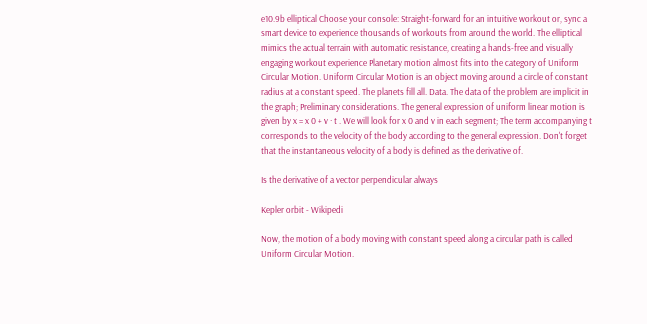e10.9b elliptical Choose your console: Straight-forward for an intuitive workout or, sync a smart device to experience thousands of workouts from around the world. The elliptical mimics the actual terrain with automatic resistance, creating a hands-free and visually engaging workout experience Planetary motion almost fits into the category of Uniform Circular Motion. Uniform Circular Motion is an object moving around a circle of constant radius at a constant speed. The planets fill all. Data. The data of the problem are implicit in the graph; Preliminary considerations. The general expression of uniform linear motion is given by x = x 0 + v · t . We will look for x 0 and v in each segment; The term accompanying t corresponds to the velocity of the body according to the general expression. Don't forget that the instantaneous velocity of a body is defined as the derivative of.

Is the derivative of a vector perpendicular always

Kepler orbit - Wikipedi

Now, the motion of a body moving with constant speed along a circular path is called Uniform Circular Motion.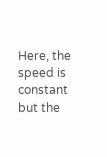Here, the speed is constant but the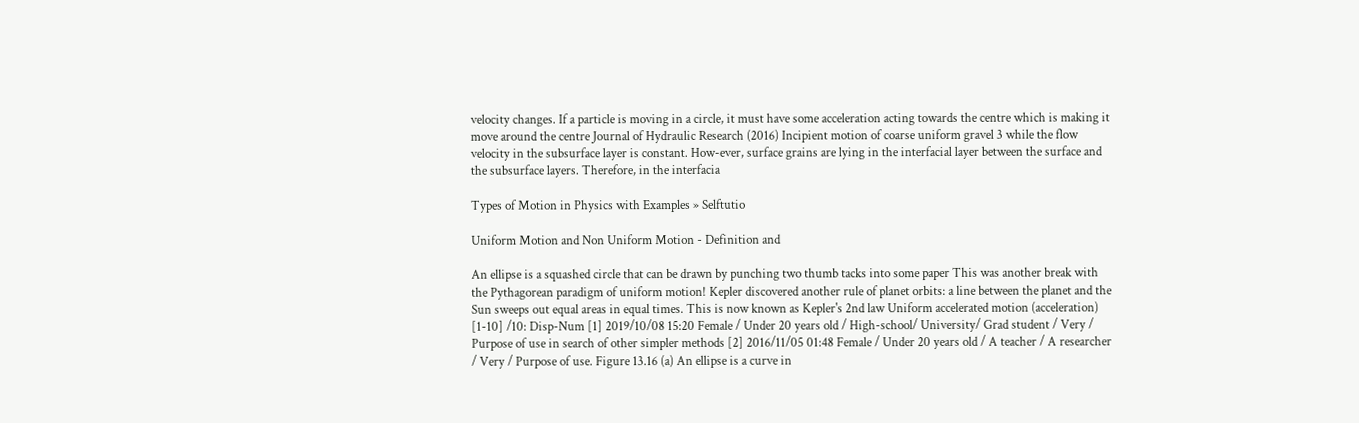velocity changes. If a particle is moving in a circle, it must have some acceleration acting towards the centre which is making it move around the centre Journal of Hydraulic Research (2016) Incipient motion of coarse uniform gravel 3 while the flow velocity in the subsurface layer is constant. How-ever, surface grains are lying in the interfacial layer between the surface and the subsurface layers. Therefore, in the interfacia

Types of Motion in Physics with Examples » Selftutio

Uniform Motion and Non Uniform Motion - Definition and

An ellipse is a squashed circle that can be drawn by punching two thumb tacks into some paper This was another break with the Pythagorean paradigm of uniform motion! Kepler discovered another rule of planet orbits: a line between the planet and the Sun sweeps out equal areas in equal times. This is now known as Kepler's 2nd law Uniform accelerated motion (acceleration) [1-10] /10: Disp-Num [1] 2019/10/08 15:20 Female / Under 20 years old / High-school/ University/ Grad student / Very / Purpose of use in search of other simpler methods [2] 2016/11/05 01:48 Female / Under 20 years old / A teacher / A researcher / Very / Purpose of use. Figure 13.16 (a) An ellipse is a curve in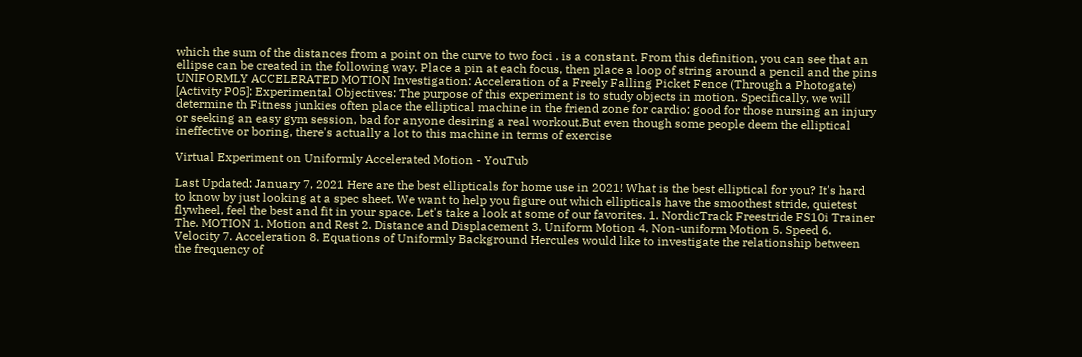which the sum of the distances from a point on the curve to two foci . is a constant. From this definition, you can see that an ellipse can be created in the following way. Place a pin at each focus, then place a loop of string around a pencil and the pins UNIFORMLY ACCELERATED MOTION Investigation: Acceleration of a Freely Falling Picket Fence (Through a Photogate) [Activity P05]: Experimental Objectives: The purpose of this experiment is to study objects in motion. Specifically, we will determine th Fitness junkies often place the elliptical machine in the friend zone for cardio: good for those nursing an injury or seeking an easy gym session, bad for anyone desiring a real workout.But even though some people deem the elliptical ineffective or boring, there's actually a lot to this machine in terms of exercise

Virtual Experiment on Uniformly Accelerated Motion - YouTub

Last Updated: January 7, 2021 Here are the best ellipticals for home use in 2021! What is the best elliptical for you? It's hard to know by just looking at a spec sheet. We want to help you figure out which ellipticals have the smoothest stride, quietest flywheel, feel the best and fit in your space. Let's take a look at some of our favorites. 1. NordicTrack Freestride FS10i Trainer The. MOTION 1. Motion and Rest 2. Distance and Displacement 3. Uniform Motion 4. Non-uniform Motion 5. Speed 6. Velocity 7. Acceleration 8. Equations of Uniformly Background Hercules would like to investigate the relationship between the frequency of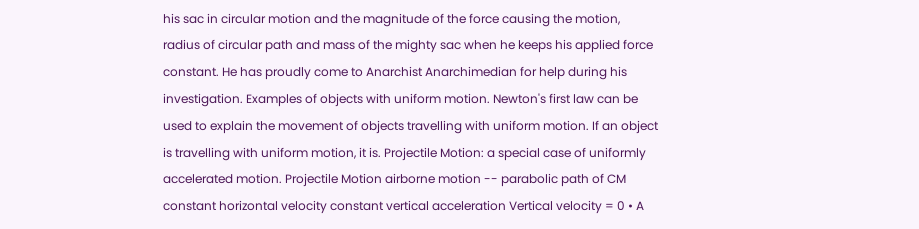his sac in circular motion and the magnitude of the force causing the motion, radius of circular path and mass of the mighty sac when he keeps his applied force constant. He has proudly come to Anarchist Anarchimedian for help during his investigation. Examples of objects with uniform motion. Newton's first law can be used to explain the movement of objects travelling with uniform motion. If an object is travelling with uniform motion, it is. Projectile Motion: a special case of uniformly accelerated motion. Projectile Motion airborne motion -- parabolic path of CM constant horizontal velocity constant vertical acceleration Vertical velocity = 0 • A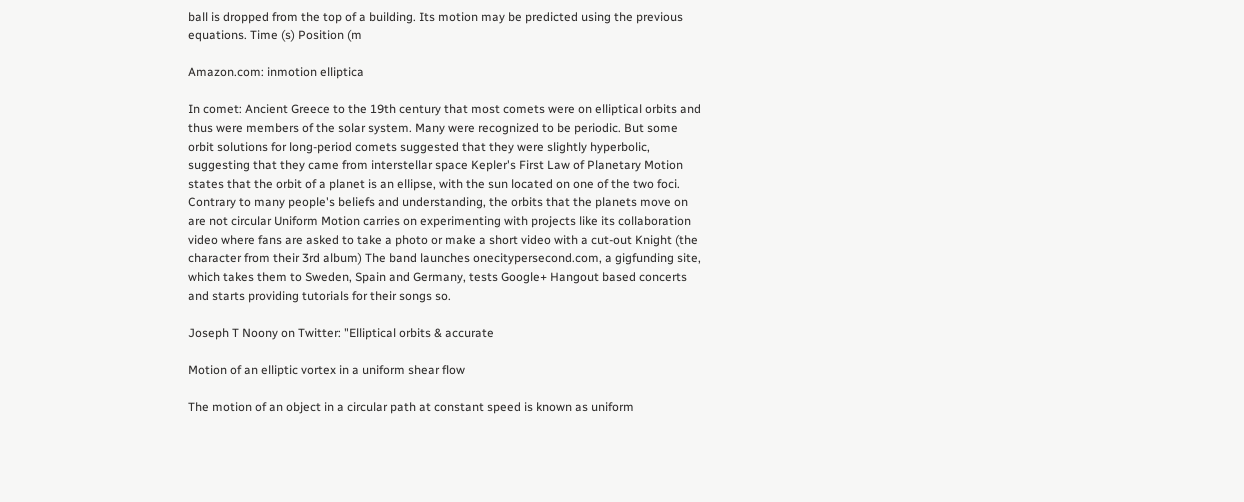ball is dropped from the top of a building. Its motion may be predicted using the previous equations. Time (s) Position (m

Amazon.com: inmotion elliptica

In comet: Ancient Greece to the 19th century that most comets were on elliptical orbits and thus were members of the solar system. Many were recognized to be periodic. But some orbit solutions for long-period comets suggested that they were slightly hyperbolic, suggesting that they came from interstellar space Kepler's First Law of Planetary Motion states that the orbit of a planet is an ellipse, with the sun located on one of the two foci. Contrary to many people's beliefs and understanding, the orbits that the planets move on are not circular Uniform Motion carries on experimenting with projects like its collaboration video where fans are asked to take a photo or make a short video with a cut-out Knight (the character from their 3rd album) The band launches onecitypersecond.com, a gigfunding site, which takes them to Sweden, Spain and Germany, tests Google+ Hangout based concerts and starts providing tutorials for their songs so.

Joseph T Noony on Twitter: "Elliptical orbits & accurate

Motion of an elliptic vortex in a uniform shear flow

The motion of an object in a circular path at constant speed is known as uniform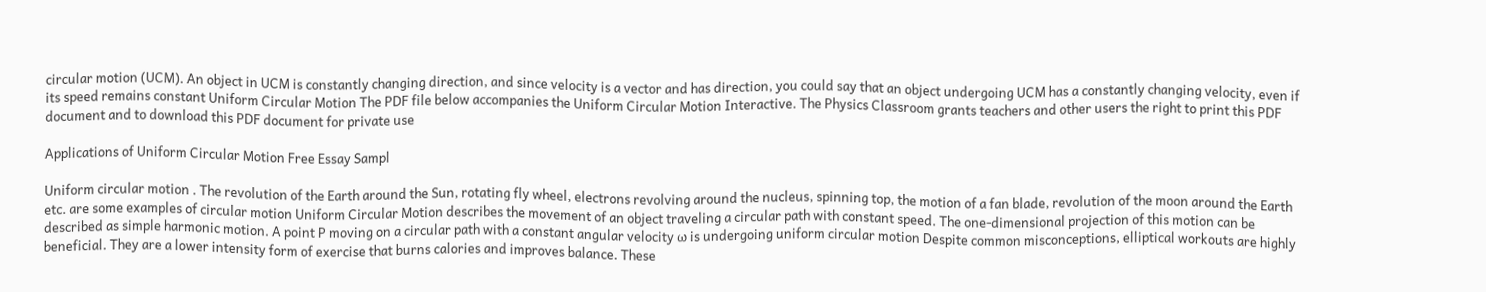circular motion (UCM). An object in UCM is constantly changing direction, and since velocity is a vector and has direction, you could say that an object undergoing UCM has a constantly changing velocity, even if its speed remains constant Uniform Circular Motion The PDF file below accompanies the Uniform Circular Motion Interactive. The Physics Classroom grants teachers and other users the right to print this PDF document and to download this PDF document for private use

Applications of Uniform Circular Motion Free Essay Sampl

Uniform circular motion . The revolution of the Earth around the Sun, rotating fly wheel, electrons revolving around the nucleus, spinning top, the motion of a fan blade, revolution of the moon around the Earth etc. are some examples of circular motion Uniform Circular Motion describes the movement of an object traveling a circular path with constant speed. The one-dimensional projection of this motion can be described as simple harmonic motion. A point P moving on a circular path with a constant angular velocity ω is undergoing uniform circular motion Despite common misconceptions, elliptical workouts are highly beneficial. They are a lower intensity form of exercise that burns calories and improves balance. These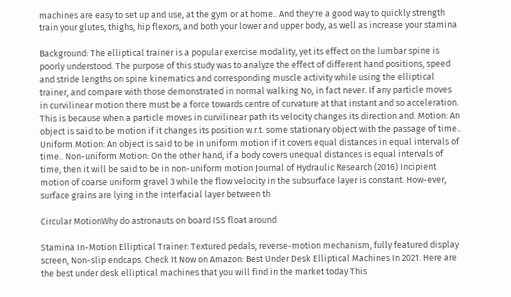machines are easy to set up and use, at the gym or at home.. And they're a good way to quickly strength train your glutes, thighs, hip flexors, and both your lower and upper body, as well as increase your stamina

Background: The elliptical trainer is a popular exercise modality, yet its effect on the lumbar spine is poorly understood. The purpose of this study was to analyze the effect of different hand positions, speed and stride lengths on spine kinematics and corresponding muscle activity while using the elliptical trainer, and compare with those demonstrated in normal walking No, in fact never. If any particle moves in curvilinear motion there must be a force towards centre of curvature at that instant and so acceleration. This is because when a particle moves in curvilinear path its velocity changes its direction and. Motion: An object is said to be motion if it changes its position w.r.t. some stationary object with the passage of time.. Uniform Motion: An object is said to be in uniform motion if it covers equal distances in equal intervals of time.. Non-uniform Motion: On the other hand, if a body covers unequal distances is equal intervals of time, then it will be said to be in non-uniform motion Journal of Hydraulic Research (2016) Incipient motion of coarse uniform gravel 3 while the flow velocity in the subsurface layer is constant. How-ever, surface grains are lying in the interfacial layer between th

Circular MotionWhy do astronauts on board ISS float around

Stamina In-Motion Elliptical Trainer: Textured pedals, reverse-motion mechanism, fully featured display screen, Non-slip endcaps. Check It Now on Amazon: Best Under Desk Elliptical Machines In 2021. Here are the best under desk elliptical machines that you will find in the market today This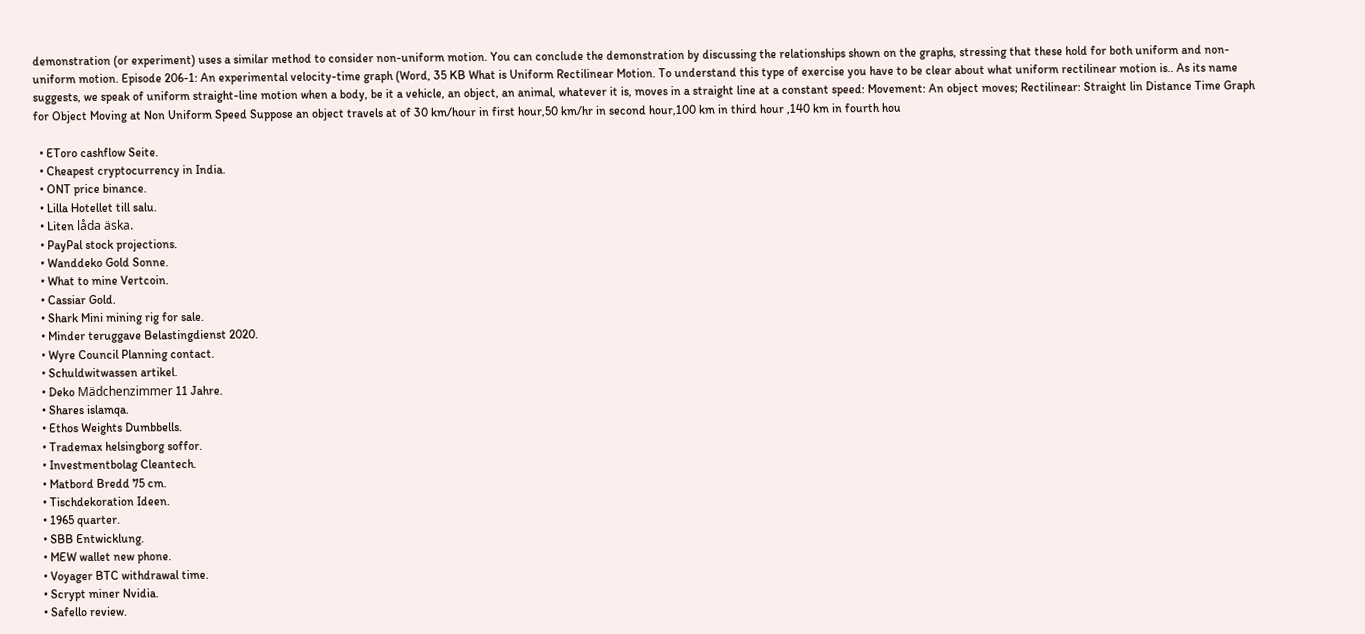demonstration (or experiment) uses a similar method to consider non-uniform motion. You can conclude the demonstration by discussing the relationships shown on the graphs, stressing that these hold for both uniform and non-uniform motion. Episode 206-1: An experimental velocity-time graph (Word, 35 KB What is Uniform Rectilinear Motion. To understand this type of exercise you have to be clear about what uniform rectilinear motion is.. As its name suggests, we speak of uniform straight-line motion when a body, be it a vehicle, an object, an animal, whatever it is, moves in a straight line at a constant speed: Movement: An object moves; Rectilinear: Straight lin Distance Time Graph for Object Moving at Non Uniform Speed Suppose an object travels at of 30 km/hour in first hour,50 km/hr in second hour,100 km in third hour ,140 km in fourth hou

  • EToro cashflow Seite.
  • Cheapest cryptocurrency in India.
  • ONT price binance.
  • Lilla Hotellet till salu.
  • Liten låda äska.
  • PayPal stock projections.
  • Wanddeko Gold Sonne.
  • What to mine Vertcoin.
  • Cassiar Gold.
  • Shark Mini mining rig for sale.
  • Minder teruggave Belastingdienst 2020.
  • Wyre Council Planning contact.
  • Schuldwitwassen artikel.
  • Deko Mädchenzimmer 11 Jahre.
  • Shares islamqa.
  • Ethos Weights Dumbbells.
  • Trademax helsingborg soffor.
  • Investmentbolag Cleantech.
  • Matbord Bredd 75 cm.
  • Tischdekoration Ideen.
  • 1965 quarter.
  • SBB Entwicklung.
  • MEW wallet new phone.
  • Voyager BTC withdrawal time.
  • Scrypt miner Nvidia.
  • Safello review.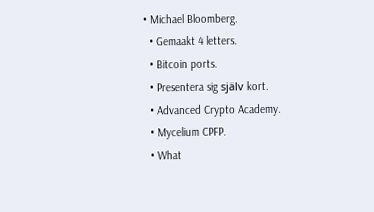• Michael Bloomberg.
  • Gemaakt 4 letters.
  • Bitcoin ports.
  • Presentera sig själv kort.
  • Advanced Crypto Academy.
  • Mycelium CPFP.
  • What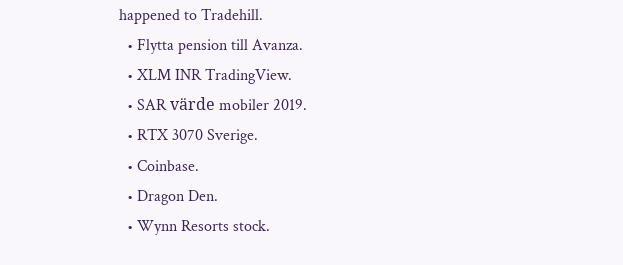happened to Tradehill.
  • Flytta pension till Avanza.
  • XLM INR TradingView.
  • SAR värde mobiler 2019.
  • RTX 3070 Sverige.
  • Coinbase.
  • Dragon Den.
  • Wynn Resorts stock.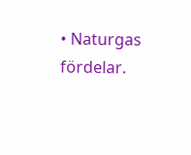• Naturgas fördelar.